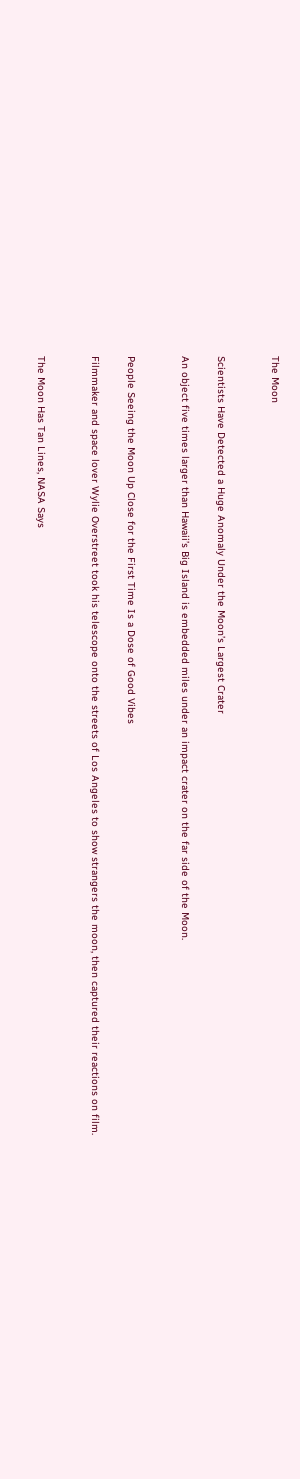The Moon


Scientists Have Detected a Huge Anomaly Under the Moon’s Largest Crater

An object five times larger than Hawaii’s Big Island is embedded miles under an impact crater on the far side of the Moon.


People Seeing the Moon Up Close for the First Time Is a Dose of Good Vibes

Filmmaker and space lover Wylie Overstreet took his telescope onto the streets of Los Angeles to show strangers the moon, then captured their reactions on film.


The Moon Has Tan Lines, NASA Says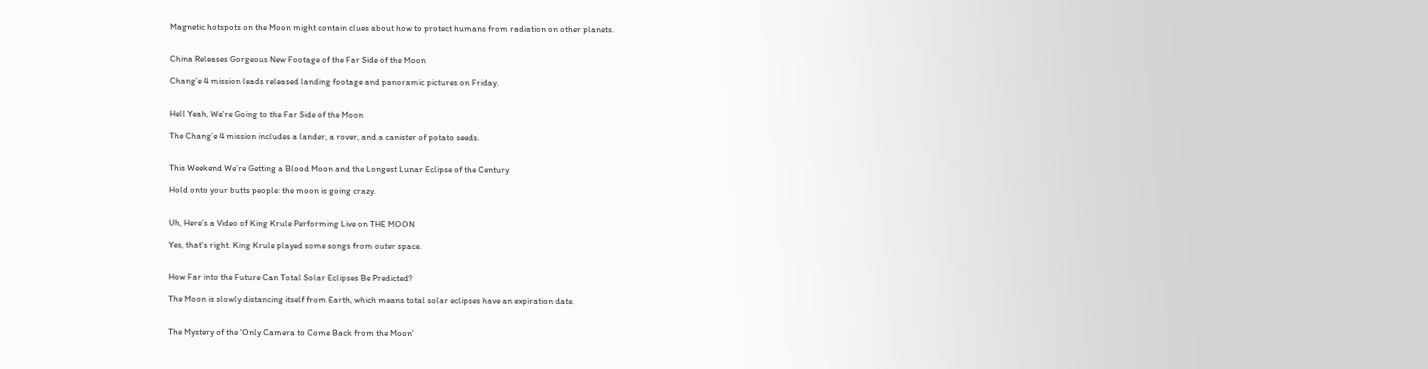Magnetic hotspots on the Moon might contain clues about how to protect humans from radiation on other planets.


China Releases Gorgeous New Footage of the Far Side of the Moon

Chang’e 4 mission leads released landing footage and panoramic pictures on Friday.


Hell Yeah, We’re Going to the Far Side of the Moon

The Chang’e 4 mission includes a lander, a rover, and a canister of potato seeds.


This Weekend We’re Getting a Blood Moon and the Longest Lunar Eclipse of the Century

Hold onto your butts people: the moon is going crazy.


Uh, Here’s a Video of King Krule Performing Live on THE MOON

Yes, that's right. King Krule played some songs from outer space.


How Far into the Future Can Total Solar Eclipses Be Predicted?

The Moon is slowly distancing itself from Earth, which means total solar eclipses have an expiration date.


The Mystery of the 'Only Camera to Come Back from the Moon'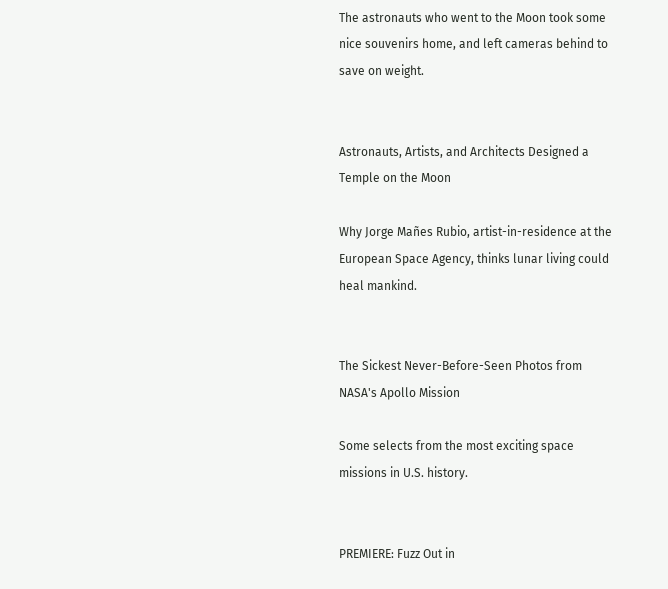The astronauts who went to the Moon took some nice souvenirs home, and left cameras behind to save on weight.


Astronauts, Artists, and Architects Designed a Temple on the Moon

Why Jorge Mañes Rubio, artist-in-residence at the European Space Agency, thinks lunar living could heal mankind.


The Sickest Never-Before-Seen Photos from NASA's Apollo Mission

Some selects from the most exciting space missions in U.S. history.


PREMIERE: Fuzz Out in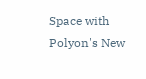Space with Polyon's New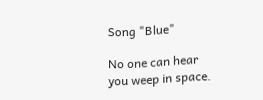Song "Blue"

No one can hear you weep in space.